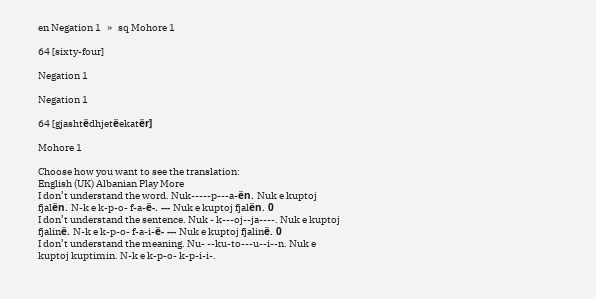en Negation 1   »   sq Mohore 1

64 [sixty-four]

Negation 1

Negation 1

64 [gjashtёdhjetёekatёr]

Mohore 1

Choose how you want to see the translation:
English (UK) Albanian Play More
I don’t understand the word. Nuk-----p---a-ёn. Nuk e kuptoj fjalёn. N-k e k-p-o- f-a-ё-. --- Nuk e kuptoj fjalёn. 0
I don’t understand the sentence. Nuk - k---oj--ja----. Nuk e kuptoj fjalinё. N-k e k-p-o- f-a-i-ё- --- Nuk e kuptoj fjalinё. 0
I don’t understand the meaning. Nu- --ku-to---u--i--n. Nuk e kuptoj kuptimin. N-k e k-p-o- k-p-i-i-.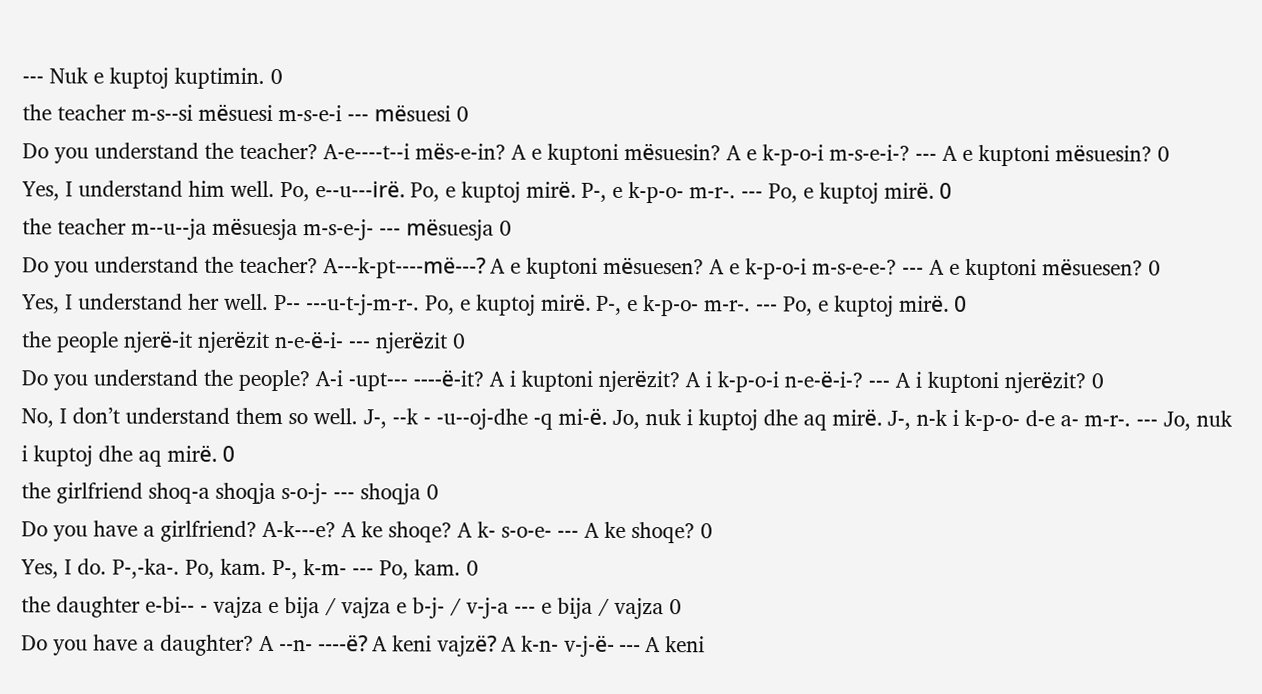--- Nuk e kuptoj kuptimin. 0
the teacher m-s--si mёsuesi m-s-e-i --- mёsuesi 0
Do you understand the teacher? A-e----t--i mёs-e-in? A e kuptoni mёsuesin? A e k-p-o-i m-s-e-i-? --- A e kuptoni mёsuesin? 0
Yes, I understand him well. Po, e--u---irё. Po, e kuptoj mirё. P-, e k-p-o- m-r-. --- Po, e kuptoj mirё. 0
the teacher m--u--ja mёsuesja m-s-e-j- --- mёsuesja 0
Do you understand the teacher? A---k-pt----mё---? A e kuptoni mёsuesen? A e k-p-o-i m-s-e-e-? --- A e kuptoni mёsuesen? 0
Yes, I understand her well. P-- ---u-t-j-m-r-. Po, e kuptoj mirё. P-, e k-p-o- m-r-. --- Po, e kuptoj mirё. 0
the people njerё-it njerёzit n-e-ё-i- --- njerёzit 0
Do you understand the people? A-i -upt--- ----ё-it? A i kuptoni njerёzit? A i k-p-o-i n-e-ё-i-? --- A i kuptoni njerёzit? 0
No, I don’t understand them so well. J-, --k - -u--oj-dhe -q mi-ё. Jo, nuk i kuptoj dhe aq mirё. J-, n-k i k-p-o- d-e a- m-r-. --- Jo, nuk i kuptoj dhe aq mirё. 0
the girlfriend shoq-a shoqja s-o-j- --- shoqja 0
Do you have a girlfriend? A-k---e? A ke shoqe? A k- s-o-e- --- A ke shoqe? 0
Yes, I do. P-,-ka-. Po, kam. P-, k-m- --- Po, kam. 0
the daughter e-bi-- - vajza e bija / vajza e b-j- / v-j-a --- e bija / vajza 0
Do you have a daughter? A --n- ----ё? A keni vajzё? A k-n- v-j-ё- --- A keni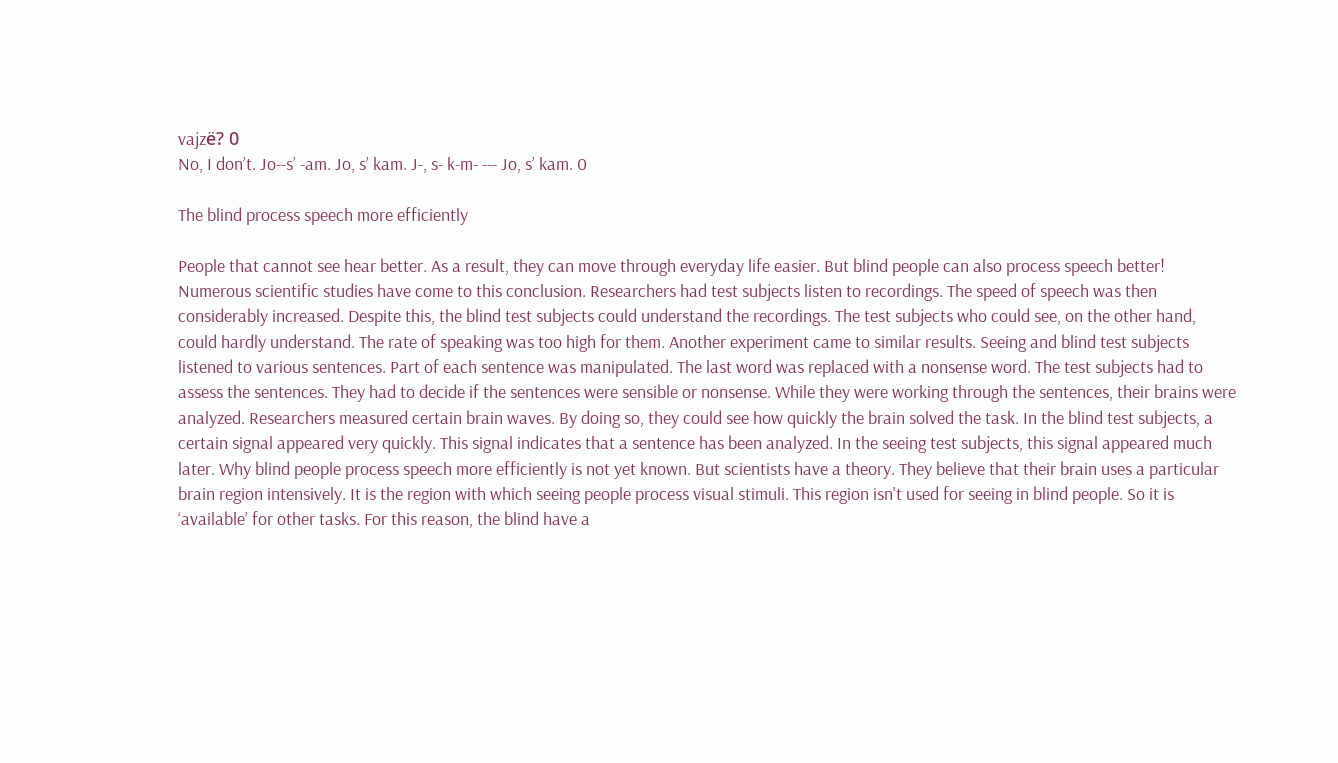vajzё? 0
No, I don’t. Jo--s’ -am. Jo, s’ kam. J-, s- k-m- --- Jo, s’ kam. 0

The blind process speech more efficiently

People that cannot see hear better. As a result, they can move through everyday life easier. But blind people can also process speech better! Numerous scientific studies have come to this conclusion. Researchers had test subjects listen to recordings. The speed of speech was then considerably increased. Despite this, the blind test subjects could understand the recordings. The test subjects who could see, on the other hand, could hardly understand. The rate of speaking was too high for them. Another experiment came to similar results. Seeing and blind test subjects listened to various sentences. Part of each sentence was manipulated. The last word was replaced with a nonsense word. The test subjects had to assess the sentences. They had to decide if the sentences were sensible or nonsense. While they were working through the sentences, their brains were analyzed. Researchers measured certain brain waves. By doing so, they could see how quickly the brain solved the task. In the blind test subjects, a certain signal appeared very quickly. This signal indicates that a sentence has been analyzed. In the seeing test subjects, this signal appeared much later. Why blind people process speech more efficiently is not yet known. But scientists have a theory. They believe that their brain uses a particular brain region intensively. It is the region with which seeing people process visual stimuli. This region isn't used for seeing in blind people. So it is ‘available’ for other tasks. For this reason, the blind have a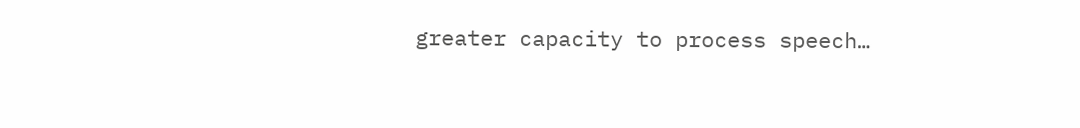greater capacity to process speech…